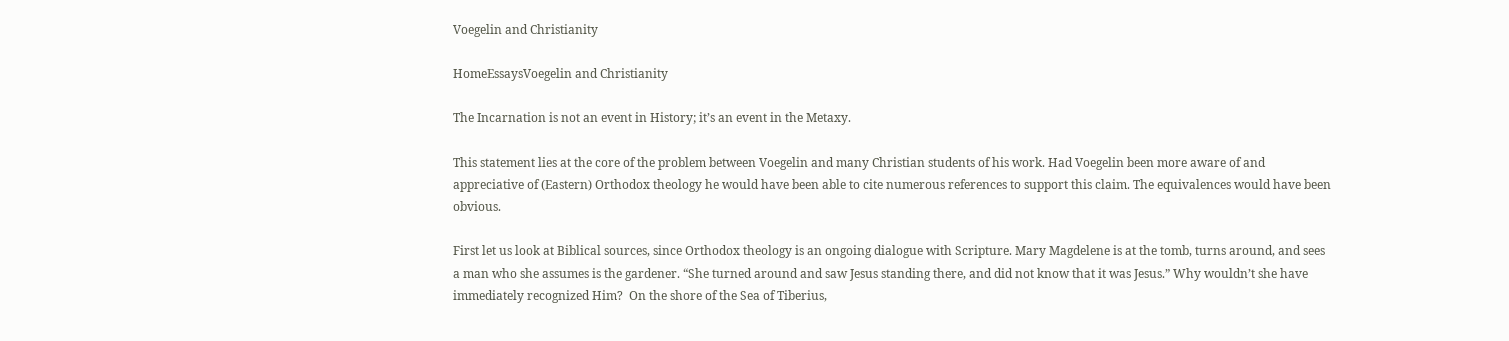Voegelin and Christianity

HomeEssaysVoegelin and Christianity

The Incarnation is not an event in History; it’s an event in the Metaxy.

This statement lies at the core of the problem between Voegelin and many Christian students of his work. Had Voegelin been more aware of and appreciative of (Eastern) Orthodox theology he would have been able to cite numerous references to support this claim. The equivalences would have been obvious.

First let us look at Biblical sources, since Orthodox theology is an ongoing dialogue with Scripture. Mary Magdelene is at the tomb, turns around, and sees a man who she assumes is the gardener. “She turned around and saw Jesus standing there, and did not know that it was Jesus.” Why wouldn’t she have immediately recognized Him?  On the shore of the Sea of Tiberius,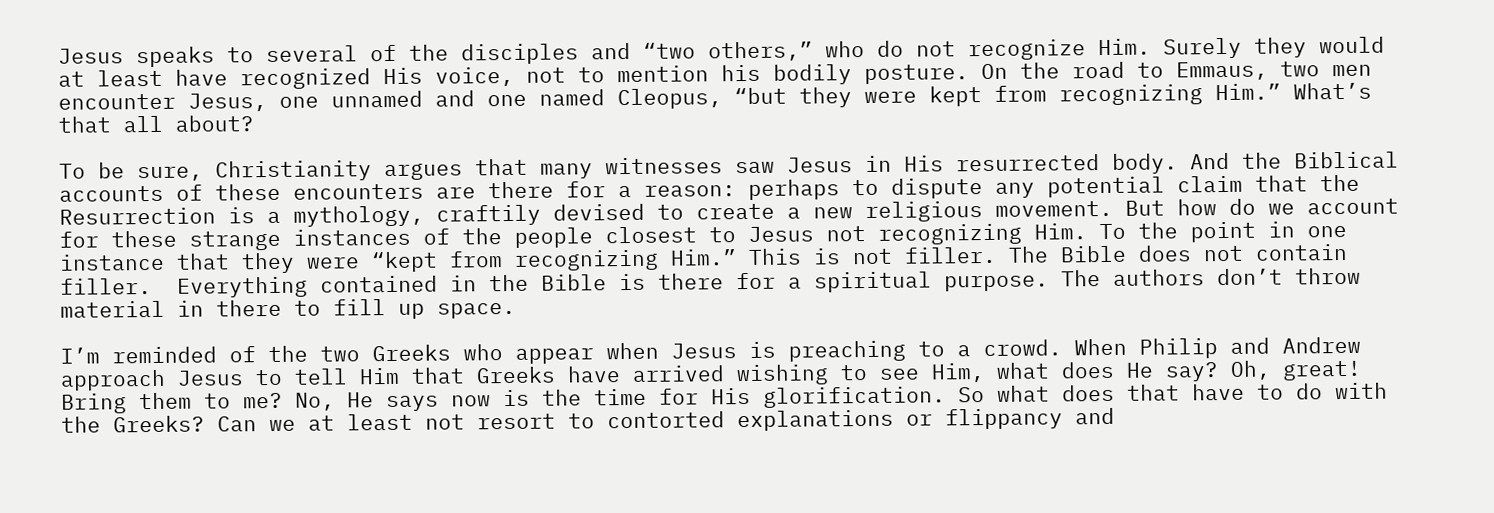Jesus speaks to several of the disciples and “two others,” who do not recognize Him. Surely they would at least have recognized His voice, not to mention his bodily posture. On the road to Emmaus, two men encounter Jesus, one unnamed and one named Cleopus, “but they were kept from recognizing Him.” What’s that all about?

To be sure, Christianity argues that many witnesses saw Jesus in His resurrected body. And the Biblical accounts of these encounters are there for a reason: perhaps to dispute any potential claim that the Resurrection is a mythology, craftily devised to create a new religious movement. But how do we account for these strange instances of the people closest to Jesus not recognizing Him. To the point in one instance that they were “kept from recognizing Him.” This is not filler. The Bible does not contain filler.  Everything contained in the Bible is there for a spiritual purpose. The authors don’t throw material in there to fill up space.

I’m reminded of the two Greeks who appear when Jesus is preaching to a crowd. When Philip and Andrew approach Jesus to tell Him that Greeks have arrived wishing to see Him, what does He say? Oh, great! Bring them to me? No, He says now is the time for His glorification. So what does that have to do with the Greeks? Can we at least not resort to contorted explanations or flippancy and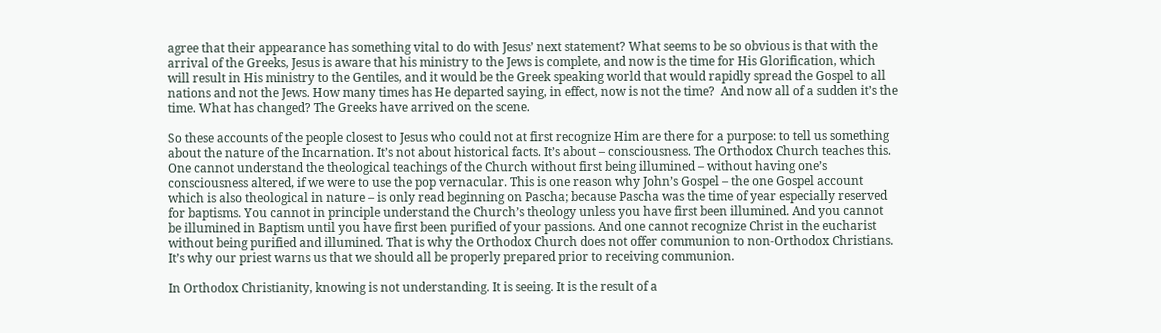agree that their appearance has something vital to do with Jesus’ next statement? What seems to be so obvious is that with the arrival of the Greeks, Jesus is aware that his ministry to the Jews is complete, and now is the time for His Glorification, which will result in His ministry to the Gentiles, and it would be the Greek speaking world that would rapidly spread the Gospel to all nations and not the Jews. How many times has He departed saying, in effect, now is not the time?  And now all of a sudden it’s the time. What has changed? The Greeks have arrived on the scene.

So these accounts of the people closest to Jesus who could not at first recognize Him are there for a purpose: to tell us something about the nature of the Incarnation. It’s not about historical facts. It’s about – consciousness. The Orthodox Church teaches this. One cannot understand the theological teachings of the Church without first being illumined – without having one’s consciousness altered, if we were to use the pop vernacular. This is one reason why John’s Gospel – the one Gospel account which is also theological in nature – is only read beginning on Pascha; because Pascha was the time of year especially reserved for baptisms. You cannot in principle understand the Church’s theology unless you have first been illumined. And you cannot be illumined in Baptism until you have first been purified of your passions. And one cannot recognize Christ in the eucharist without being purified and illumined. That is why the Orthodox Church does not offer communion to non-Orthodox Christians. It’s why our priest warns us that we should all be properly prepared prior to receiving communion.

In Orthodox Christianity, knowing is not understanding. It is seeing. It is the result of a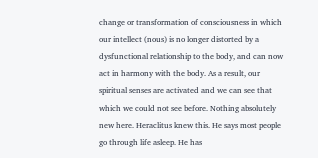change or transformation of consciousness in which our intellect (nous) is no longer distorted by a dysfunctional relationship to the body, and can now act in harmony with the body. As a result, our spiritual senses are activated and we can see that which we could not see before. Nothing absolutely new here. Heraclitus knew this. He says most people go through life asleep. He has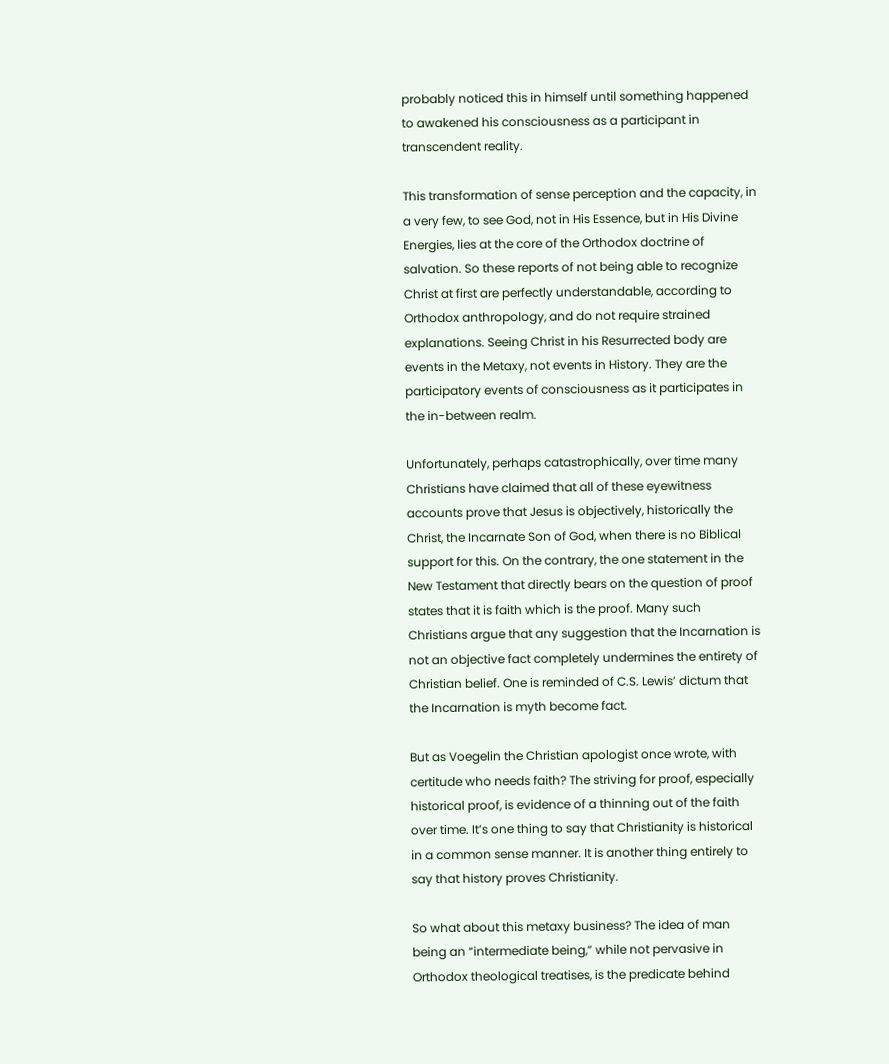probably noticed this in himself until something happened to awakened his consciousness as a participant in transcendent reality.

This transformation of sense perception and the capacity, in a very few, to see God, not in His Essence, but in His Divine Energies, lies at the core of the Orthodox doctrine of salvation. So these reports of not being able to recognize Christ at first are perfectly understandable, according to Orthodox anthropology, and do not require strained explanations. Seeing Christ in his Resurrected body are events in the Metaxy, not events in History. They are the participatory events of consciousness as it participates in the in-between realm.

Unfortunately, perhaps catastrophically, over time many Christians have claimed that all of these eyewitness accounts prove that Jesus is objectively, historically the Christ, the Incarnate Son of God, when there is no Biblical support for this. On the contrary, the one statement in the New Testament that directly bears on the question of proof states that it is faith which is the proof. Many such Christians argue that any suggestion that the Incarnation is not an objective fact completely undermines the entirety of Christian belief. One is reminded of C.S. Lewis’ dictum that the Incarnation is myth become fact.

But as Voegelin the Christian apologist once wrote, with certitude who needs faith? The striving for proof, especially historical proof, is evidence of a thinning out of the faith over time. It’s one thing to say that Christianity is historical in a common sense manner. It is another thing entirely to say that history proves Christianity.

So what about this metaxy business? The idea of man being an “intermediate being,” while not pervasive in Orthodox theological treatises, is the predicate behind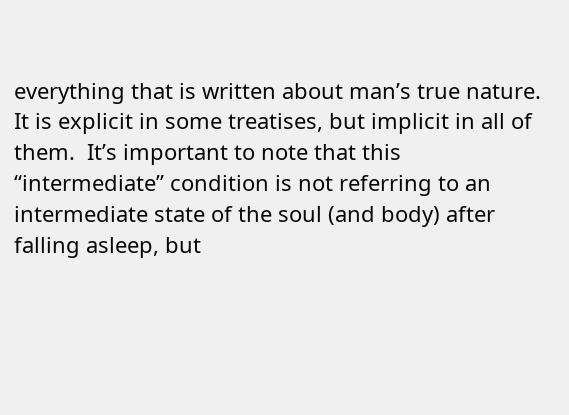everything that is written about man’s true nature. It is explicit in some treatises, but implicit in all of them.  It’s important to note that this “intermediate” condition is not referring to an intermediate state of the soul (and body) after falling asleep, but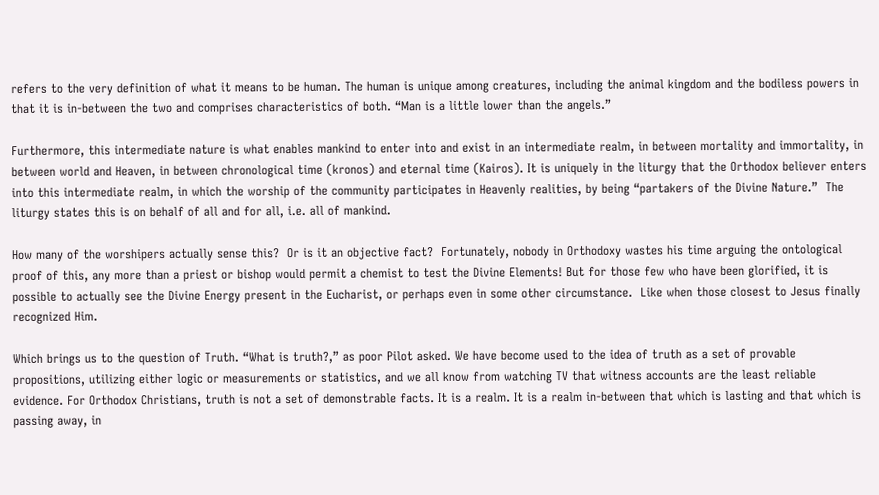refers to the very definition of what it means to be human. The human is unique among creatures, including the animal kingdom and the bodiless powers in that it is in-between the two and comprises characteristics of both. “Man is a little lower than the angels.”

Furthermore, this intermediate nature is what enables mankind to enter into and exist in an intermediate realm, in between mortality and immortality, in between world and Heaven, in between chronological time (kronos) and eternal time (Kairos). It is uniquely in the liturgy that the Orthodox believer enters into this intermediate realm, in which the worship of the community participates in Heavenly realities, by being “partakers of the Divine Nature.”  The liturgy states this is on behalf of all and for all, i.e. all of mankind.

How many of the worshipers actually sense this?  Or is it an objective fact?  Fortunately, nobody in Orthodoxy wastes his time arguing the ontological proof of this, any more than a priest or bishop would permit a chemist to test the Divine Elements! But for those few who have been glorified, it is possible to actually see the Divine Energy present in the Eucharist, or perhaps even in some other circumstance.  Like when those closest to Jesus finally recognized Him.

Which brings us to the question of Truth. “What is truth?,” as poor Pilot asked. We have become used to the idea of truth as a set of provable propositions, utilizing either logic or measurements or statistics, and we all know from watching TV that witness accounts are the least reliable evidence. For Orthodox Christians, truth is not a set of demonstrable facts. It is a realm. It is a realm in-between that which is lasting and that which is passing away, in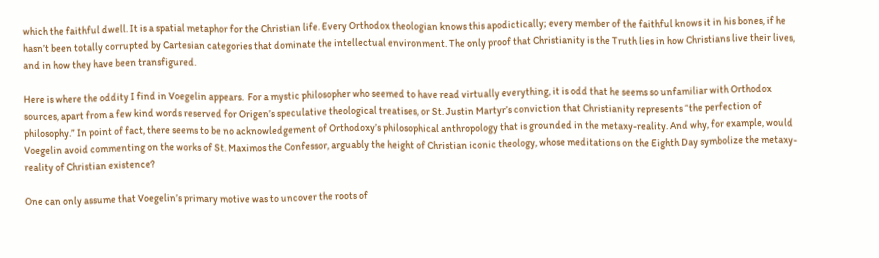which the faithful dwell. It is a spatial metaphor for the Christian life. Every Orthodox theologian knows this apodictically; every member of the faithful knows it in his bones, if he hasn’t been totally corrupted by Cartesian categories that dominate the intellectual environment. The only proof that Christianity is the Truth lies in how Christians live their lives, and in how they have been transfigured.

Here is where the oddity I find in Voegelin appears.  For a mystic philosopher who seemed to have read virtually everything, it is odd that he seems so unfamiliar with Orthodox sources, apart from a few kind words reserved for Origen’s speculative theological treatises, or St. Justin Martyr’s conviction that Christianity represents “the perfection of philosophy.” In point of fact, there seems to be no acknowledgement of Orthodoxy’s philosophical anthropology that is grounded in the metaxy-reality. And why, for example, would Voegelin avoid commenting on the works of St. Maximos the Confessor, arguably the height of Christian iconic theology, whose meditations on the Eighth Day symbolize the metaxy-reality of Christian existence?

One can only assume that Voegelin’s primary motive was to uncover the roots of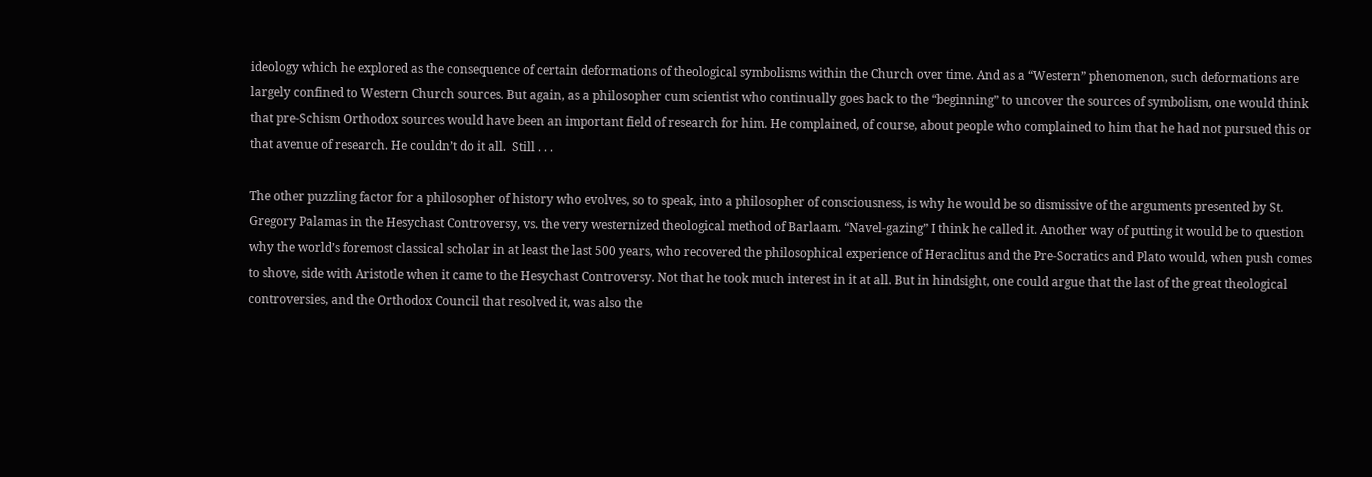ideology which he explored as the consequence of certain deformations of theological symbolisms within the Church over time. And as a “Western” phenomenon, such deformations are largely confined to Western Church sources. But again, as a philosopher cum scientist who continually goes back to the “beginning” to uncover the sources of symbolism, one would think that pre-Schism Orthodox sources would have been an important field of research for him. He complained, of course, about people who complained to him that he had not pursued this or that avenue of research. He couldn’t do it all.  Still . . .

The other puzzling factor for a philosopher of history who evolves, so to speak, into a philosopher of consciousness, is why he would be so dismissive of the arguments presented by St. Gregory Palamas in the Hesychast Controversy, vs. the very westernized theological method of Barlaam. “Navel-gazing” I think he called it. Another way of putting it would be to question why the world’s foremost classical scholar in at least the last 500 years, who recovered the philosophical experience of Heraclitus and the Pre-Socratics and Plato would, when push comes to shove, side with Aristotle when it came to the Hesychast Controversy. Not that he took much interest in it at all. But in hindsight, one could argue that the last of the great theological controversies, and the Orthodox Council that resolved it, was also the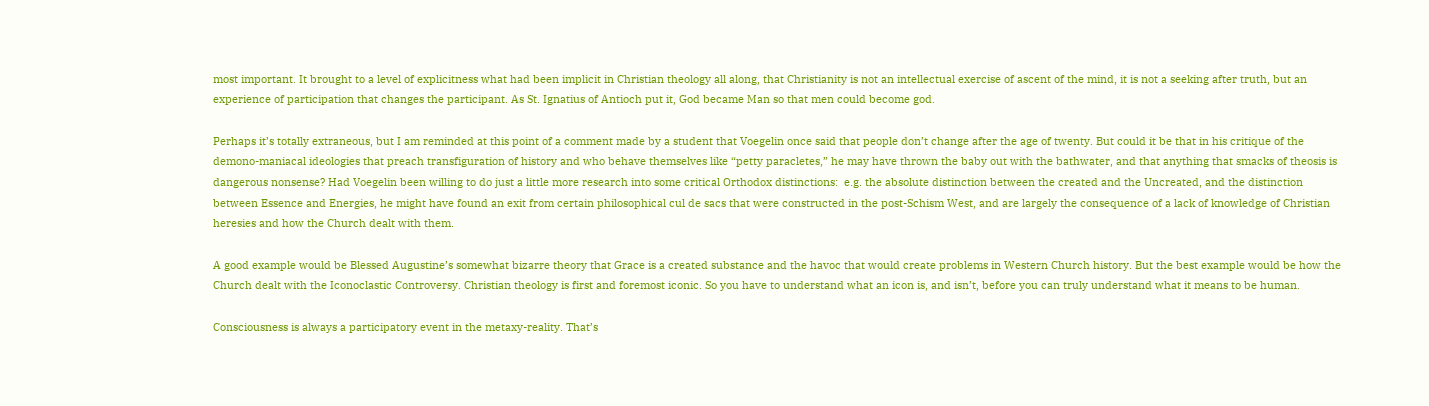most important. It brought to a level of explicitness what had been implicit in Christian theology all along, that Christianity is not an intellectual exercise of ascent of the mind, it is not a seeking after truth, but an experience of participation that changes the participant. As St. Ignatius of Antioch put it, God became Man so that men could become god.

Perhaps it’s totally extraneous, but I am reminded at this point of a comment made by a student that Voegelin once said that people don’t change after the age of twenty. But could it be that in his critique of the demono-maniacal ideologies that preach transfiguration of history and who behave themselves like “petty paracletes,” he may have thrown the baby out with the bathwater, and that anything that smacks of theosis is dangerous nonsense? Had Voegelin been willing to do just a little more research into some critical Orthodox distinctions:  e.g. the absolute distinction between the created and the Uncreated, and the distinction between Essence and Energies, he might have found an exit from certain philosophical cul de sacs that were constructed in the post-Schism West, and are largely the consequence of a lack of knowledge of Christian heresies and how the Church dealt with them.

A good example would be Blessed Augustine’s somewhat bizarre theory that Grace is a created substance and the havoc that would create problems in Western Church history. But the best example would be how the Church dealt with the Iconoclastic Controversy. Christian theology is first and foremost iconic. So you have to understand what an icon is, and isn’t, before you can truly understand what it means to be human.

Consciousness is always a participatory event in the metaxy-reality. That’s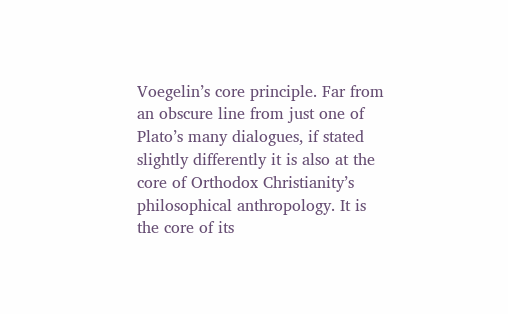Voegelin’s core principle. Far from an obscure line from just one of Plato’s many dialogues, if stated slightly differently it is also at the core of Orthodox Christianity’s philosophical anthropology. It is the core of its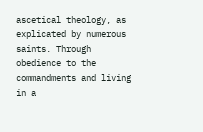ascetical theology, as explicated by numerous saints. Through obedience to the commandments and living in a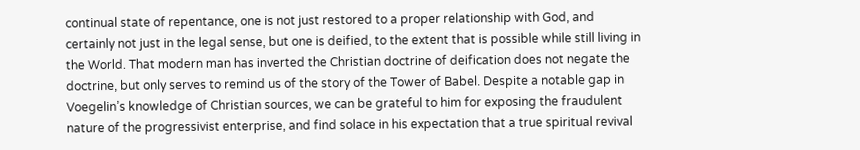continual state of repentance, one is not just restored to a proper relationship with God, and certainly not just in the legal sense, but one is deified, to the extent that is possible while still living in the World. That modern man has inverted the Christian doctrine of deification does not negate the doctrine, but only serves to remind us of the story of the Tower of Babel. Despite a notable gap in Voegelin’s knowledge of Christian sources, we can be grateful to him for exposing the fraudulent nature of the progressivist enterprise, and find solace in his expectation that a true spiritual revival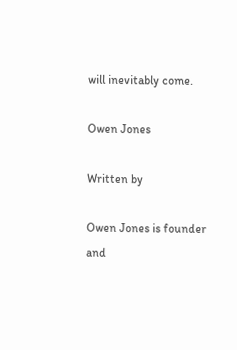will inevitably come.

Owen Jones

Written by

Owen Jones is founder and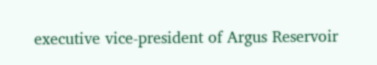executive vice-president of Argus Reservoir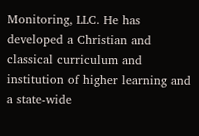Monitoring, LLC. He has developed a Christian and classical curriculum and institution of higher learning and a state-wide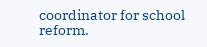coordinator for school reform.